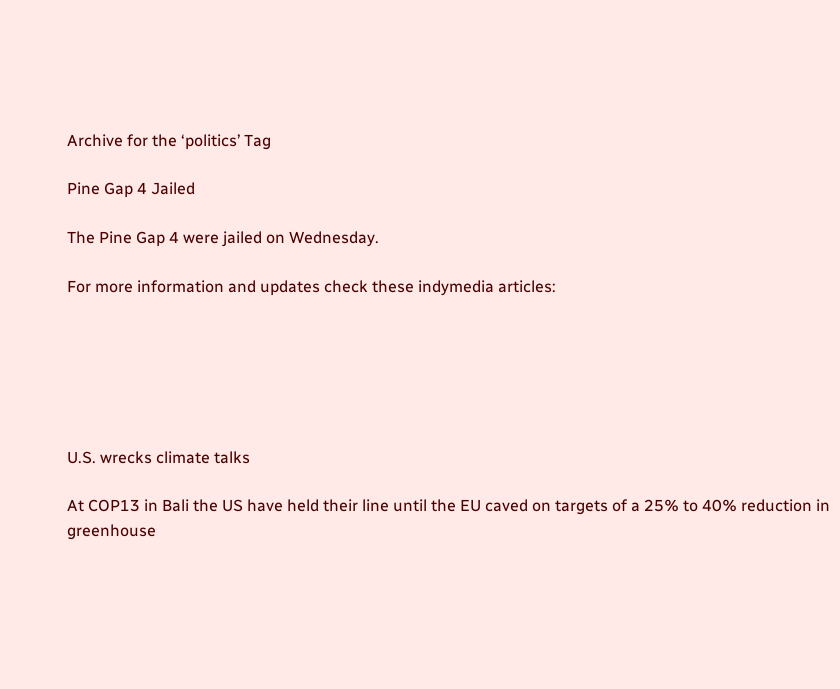Archive for the ‘politics’ Tag

Pine Gap 4 Jailed

The Pine Gap 4 were jailed on Wednesday.

For more information and updates check these indymedia articles:






U.S. wrecks climate talks

At COP13 in Bali the US have held their line until the EU caved on targets of a 25% to 40% reduction in greenhouse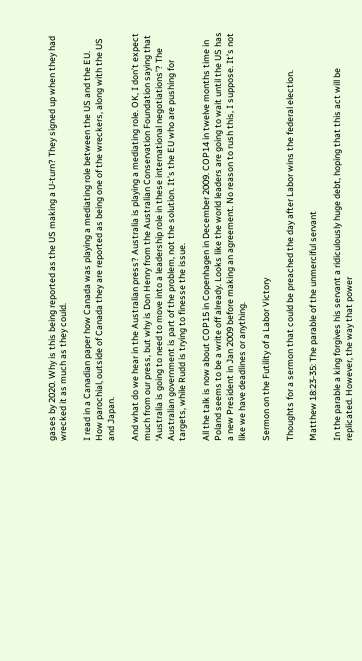gases by 2020. Why is this being reported as the US making a U-turn? They signed up when they had wrecked it as much as they could.

I read in a Canadian paper how Canada was playing a mediating role between the US and the EU. How parochial, outside of Canada they are reported as being one of the wreckers, along with the US and Japan.

And what do we hear in the Australian press? Australia is playing a mediating role. OK, I don’t expect much from our press, but why is Don Henry from the Australian Conservation Foundation saying that ‘Australia is going to need to move into a leadership role in these international negotiations’? The Australian government is part of the problem, not the solution. It’s the EU who are pushing for targets, while Rudd is trying to finesse the issue.

All the talk is now about COP15 in Copenhagen in December 2009. COP14 in twelve months time in Poland seems to be a write off already. Looks like the world leaders are going to wait until the US has a new President in Jan 2009 before making an agreement. No reason to rush this, I suppose. It’s not like we have deadlines or anything.

Sermon on the Futility of a Labor Victory

Thoughts for a sermon that could be preached the day after Labor wins the federal election.

Matthew 18:23-35: The parable of the unmerciful servant

In the parable a king forgives his servant a ridiculously huge debt, hoping that this act will be replicated. However, the way that power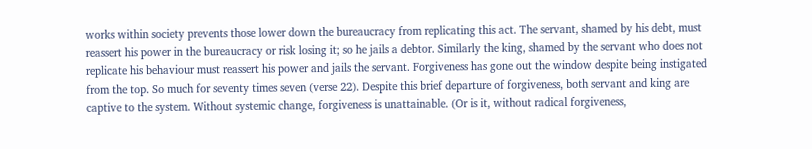works within society prevents those lower down the bureaucracy from replicating this act. The servant, shamed by his debt, must reassert his power in the bureaucracy or risk losing it; so he jails a debtor. Similarly the king, shamed by the servant who does not replicate his behaviour must reassert his power and jails the servant. Forgiveness has gone out the window despite being instigated from the top. So much for seventy times seven (verse 22). Despite this brief departure of forgiveness, both servant and king are captive to the system. Without systemic change, forgiveness is unattainable. (Or is it, without radical forgiveness,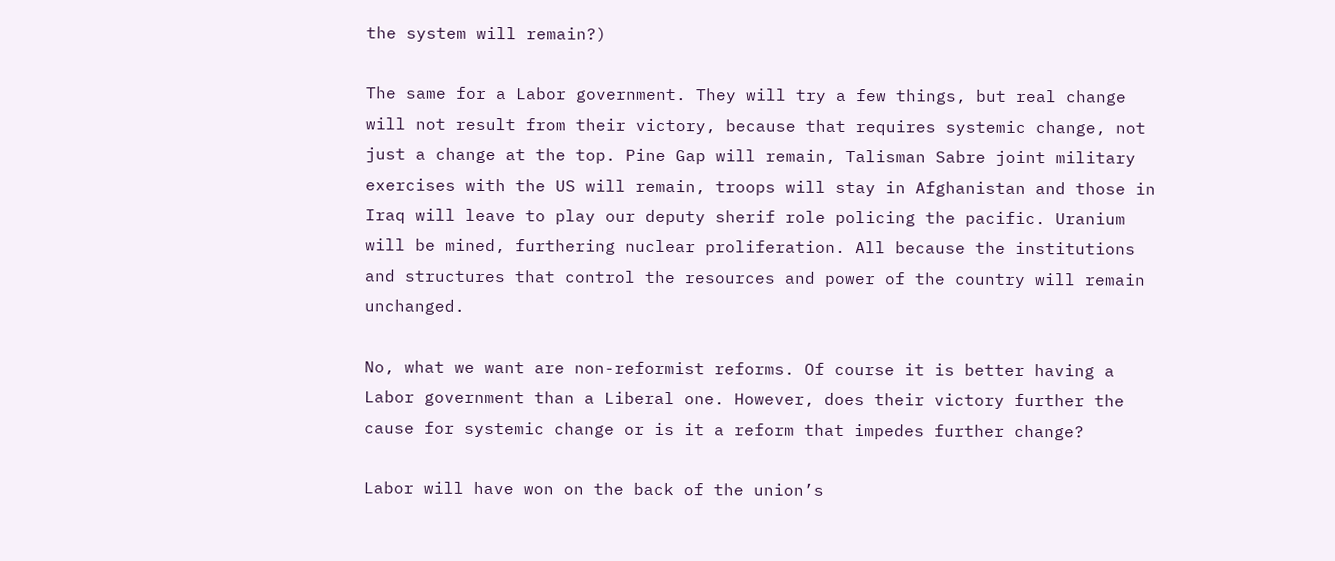the system will remain?)

The same for a Labor government. They will try a few things, but real change will not result from their victory, because that requires systemic change, not just a change at the top. Pine Gap will remain, Talisman Sabre joint military exercises with the US will remain, troops will stay in Afghanistan and those in Iraq will leave to play our deputy sherif role policing the pacific. Uranium will be mined, furthering nuclear proliferation. All because the institutions and structures that control the resources and power of the country will remain unchanged.

No, what we want are non-reformist reforms. Of course it is better having a Labor government than a Liberal one. However, does their victory further the cause for systemic change or is it a reform that impedes further change?

Labor will have won on the back of the union’s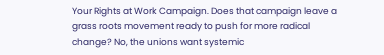Your Rights at Work Campaign. Does that campaign leave a grass roots movement ready to push for more radical change? No, the unions want systemic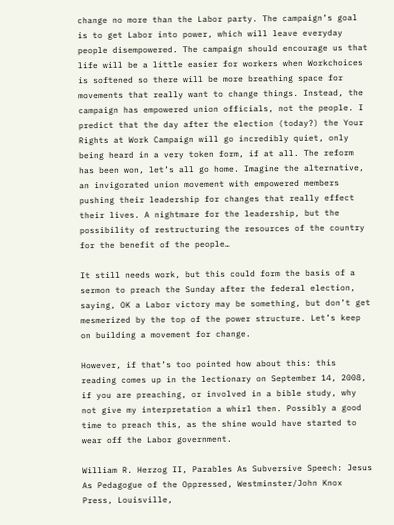change no more than the Labor party. The campaign’s goal is to get Labor into power, which will leave everyday people disempowered. The campaign should encourage us that life will be a little easier for workers when Workchoices is softened so there will be more breathing space for movements that really want to change things. Instead, the campaign has empowered union officials, not the people. I predict that the day after the election (today?) the Your Rights at Work Campaign will go incredibly quiet, only being heard in a very token form, if at all. The reform has been won, let’s all go home. Imagine the alternative, an invigorated union movement with empowered members pushing their leadership for changes that really effect their lives. A nightmare for the leadership, but the possibility of restructuring the resources of the country for the benefit of the people…

It still needs work, but this could form the basis of a sermon to preach the Sunday after the federal election, saying, OK a Labor victory may be something, but don’t get mesmerized by the top of the power structure. Let’s keep on building a movement for change.

However, if that’s too pointed how about this: this reading comes up in the lectionary on September 14, 2008, if you are preaching, or involved in a bible study, why not give my interpretation a whirl then. Possibly a good time to preach this, as the shine would have started to wear off the Labor government.

William R. Herzog II, Parables As Subversive Speech: Jesus As Pedagogue of the Oppressed, Westminster/John Knox Press, Louisville,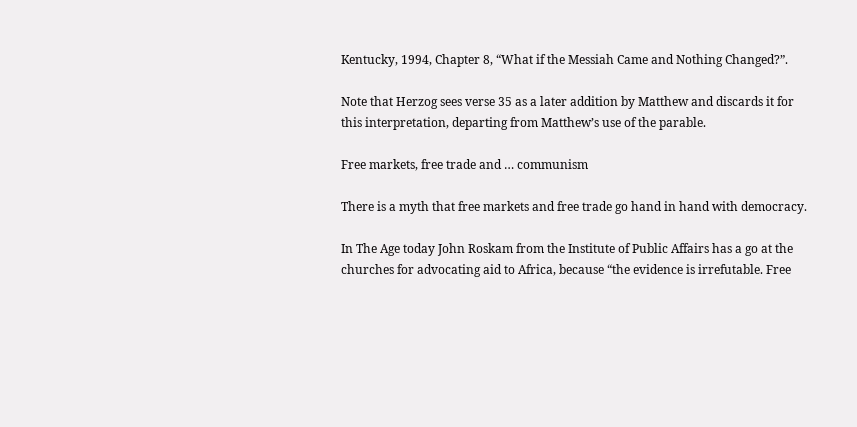Kentucky, 1994, Chapter 8, “What if the Messiah Came and Nothing Changed?”.

Note that Herzog sees verse 35 as a later addition by Matthew and discards it for this interpretation, departing from Matthew’s use of the parable.

Free markets, free trade and … communism

There is a myth that free markets and free trade go hand in hand with democracy.

In The Age today John Roskam from the Institute of Public Affairs has a go at the churches for advocating aid to Africa, because “the evidence is irrefutable. Free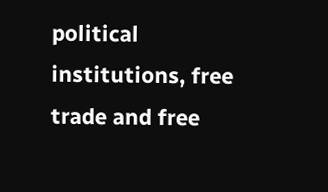political institutions, free trade and free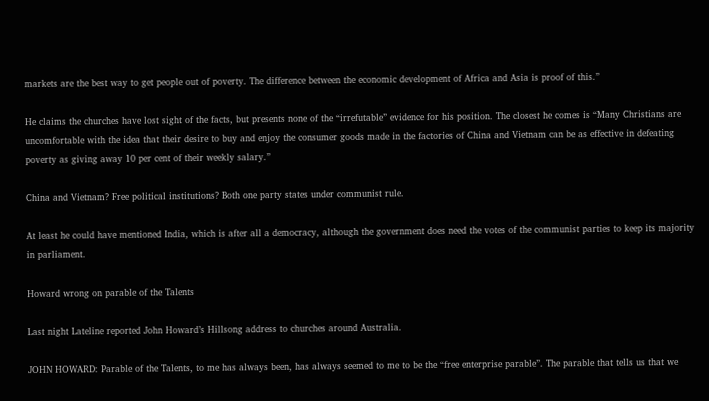markets are the best way to get people out of poverty. The difference between the economic development of Africa and Asia is proof of this.”

He claims the churches have lost sight of the facts, but presents none of the “irrefutable” evidence for his position. The closest he comes is “Many Christians are uncomfortable with the idea that their desire to buy and enjoy the consumer goods made in the factories of China and Vietnam can be as effective in defeating poverty as giving away 10 per cent of their weekly salary.”

China and Vietnam? Free political institutions? Both one party states under communist rule.

At least he could have mentioned India, which is after all a democracy, although the government does need the votes of the communist parties to keep its majority in parliament.

Howard wrong on parable of the Talents

Last night Lateline reported John Howard’s Hillsong address to churches around Australia.

JOHN HOWARD: Parable of the Talents, to me has always been, has always seemed to me to be the “free enterprise parable”. The parable that tells us that we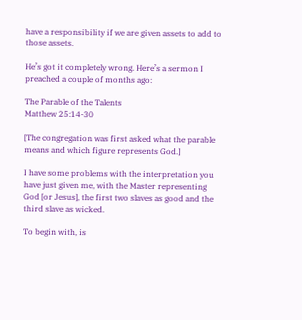have a responsibility if we are given assets to add to those assets.

He’s got it completely wrong. Here’s a sermon I preached a couple of months ago:

The Parable of the Talents
Matthew 25:14-30

[The congregation was first asked what the parable means and which figure represents God.]

I have some problems with the interpretation you have just given me, with the Master representing God [or Jesus], the first two slaves as good and the third slave as wicked.

To begin with, is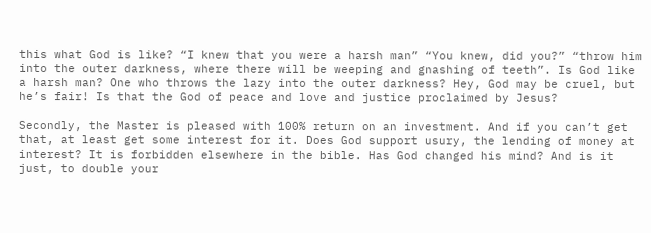this what God is like? “I knew that you were a harsh man” “You knew, did you?” “throw him into the outer darkness, where there will be weeping and gnashing of teeth”. Is God like a harsh man? One who throws the lazy into the outer darkness? Hey, God may be cruel, but he’s fair! Is that the God of peace and love and justice proclaimed by Jesus?

Secondly, the Master is pleased with 100% return on an investment. And if you can’t get that, at least get some interest for it. Does God support usury, the lending of money at interest? It is forbidden elsewhere in the bible. Has God changed his mind? And is it just, to double your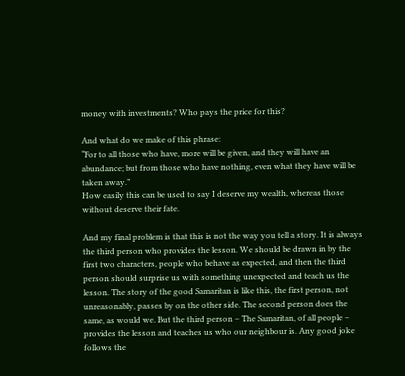money with investments? Who pays the price for this?

And what do we make of this phrase:
“For to all those who have, more will be given, and they will have an abundance; but from those who have nothing, even what they have will be taken away.”
How easily this can be used to say I deserve my wealth, whereas those without deserve their fate.

And my final problem is that this is not the way you tell a story. It is always the third person who provides the lesson. We should be drawn in by the first two characters, people who behave as expected, and then the third person should surprise us with something unexpected and teach us the lesson. The story of the good Samaritan is like this, the first person, not unreasonably, passes by on the other side. The second person does the same, as would we. But the third person – The Samaritan, of all people – provides the lesson and teaches us who our neighbour is. Any good joke follows the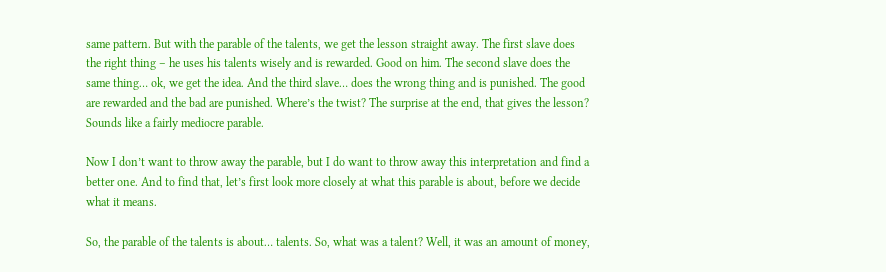same pattern. But with the parable of the talents, we get the lesson straight away. The first slave does the right thing – he uses his talents wisely and is rewarded. Good on him. The second slave does the same thing… ok, we get the idea. And the third slave… does the wrong thing and is punished. The good are rewarded and the bad are punished. Where’s the twist? The surprise at the end, that gives the lesson? Sounds like a fairly mediocre parable.

Now I don’t want to throw away the parable, but I do want to throw away this interpretation and find a better one. And to find that, let’s first look more closely at what this parable is about, before we decide what it means.

So, the parable of the talents is about… talents. So, what was a talent? Well, it was an amount of money,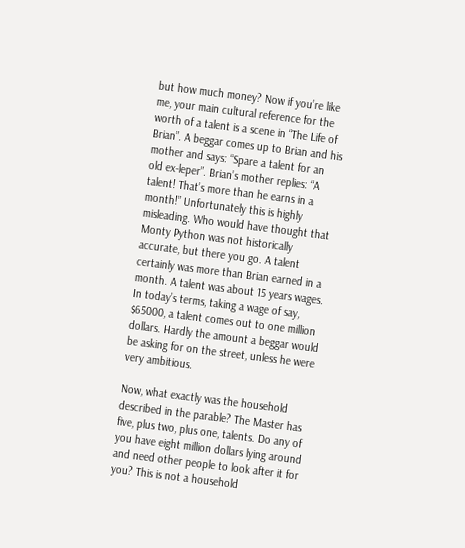but how much money? Now if you’re like me, your main cultural reference for the worth of a talent is a scene in “The Life of Brian”. A beggar comes up to Brian and his mother and says: “Spare a talent for an old ex-leper”. Brian’s mother replies: “A talent! That’s more than he earns in a month!” Unfortunately this is highly misleading. Who would have thought that Monty Python was not historically accurate, but there you go. A talent certainly was more than Brian earned in a month. A talent was about 15 years wages. In today’s terms, taking a wage of say, $65000, a talent comes out to one million dollars. Hardly the amount a beggar would be asking for on the street, unless he were very ambitious.

Now, what exactly was the household described in the parable? The Master has five, plus two, plus one, talents. Do any of you have eight million dollars lying around and need other people to look after it for you? This is not a household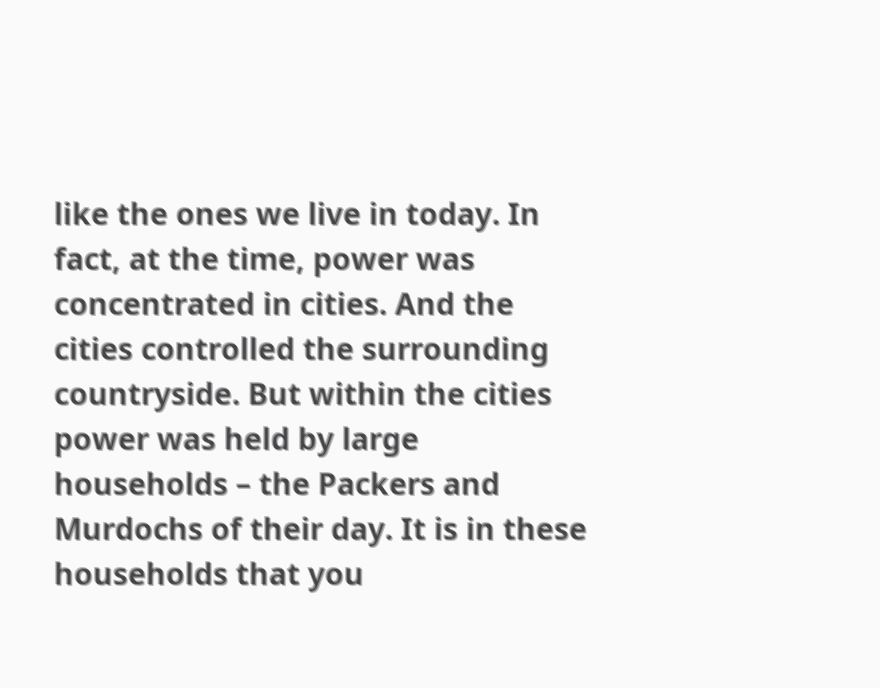like the ones we live in today. In fact, at the time, power was concentrated in cities. And the cities controlled the surrounding countryside. But within the cities power was held by large households – the Packers and Murdochs of their day. It is in these households that you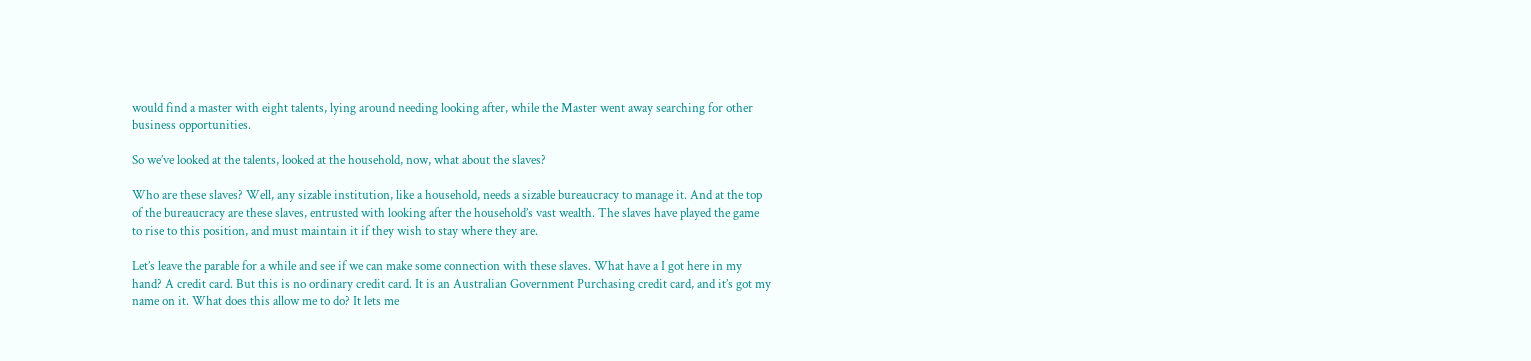would find a master with eight talents, lying around needing looking after, while the Master went away searching for other business opportunities.

So we’ve looked at the talents, looked at the household, now, what about the slaves?

Who are these slaves? Well, any sizable institution, like a household, needs a sizable bureaucracy to manage it. And at the top of the bureaucracy are these slaves, entrusted with looking after the household’s vast wealth. The slaves have played the game to rise to this position, and must maintain it if they wish to stay where they are.

Let’s leave the parable for a while and see if we can make some connection with these slaves. What have a I got here in my hand? A credit card. But this is no ordinary credit card. It is an Australian Government Purchasing credit card, and it’s got my name on it. What does this allow me to do? It lets me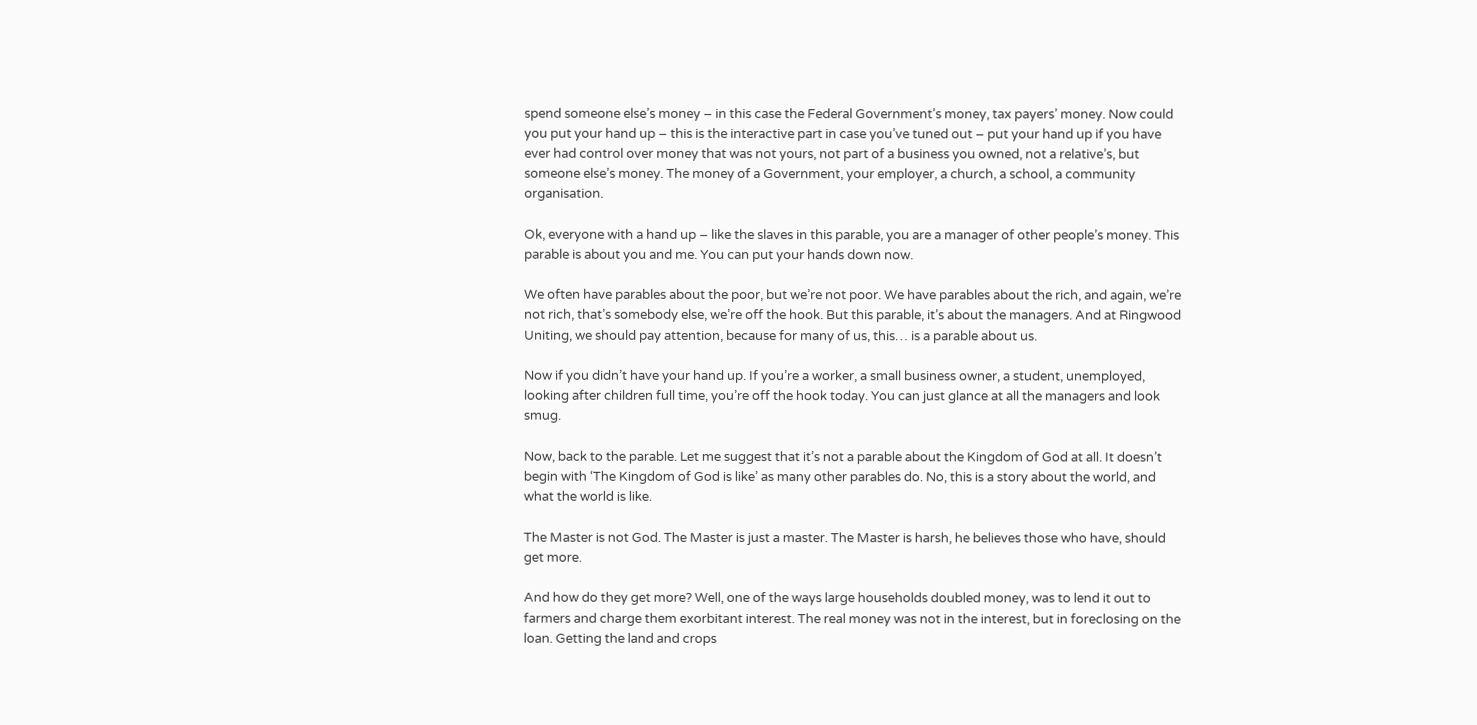spend someone else’s money – in this case the Federal Government’s money, tax payers’ money. Now could you put your hand up – this is the interactive part in case you’ve tuned out – put your hand up if you have ever had control over money that was not yours, not part of a business you owned, not a relative’s, but someone else’s money. The money of a Government, your employer, a church, a school, a community organisation.

Ok, everyone with a hand up – like the slaves in this parable, you are a manager of other people’s money. This parable is about you and me. You can put your hands down now.

We often have parables about the poor, but we’re not poor. We have parables about the rich, and again, we’re not rich, that’s somebody else, we’re off the hook. But this parable, it’s about the managers. And at Ringwood Uniting, we should pay attention, because for many of us, this… is a parable about us.

Now if you didn’t have your hand up. If you’re a worker, a small business owner, a student, unemployed, looking after children full time, you’re off the hook today. You can just glance at all the managers and look smug.

Now, back to the parable. Let me suggest that it’s not a parable about the Kingdom of God at all. It doesn’t begin with ‘The Kingdom of God is like’ as many other parables do. No, this is a story about the world, and what the world is like.

The Master is not God. The Master is just a master. The Master is harsh, he believes those who have, should get more.

And how do they get more? Well, one of the ways large households doubled money, was to lend it out to farmers and charge them exorbitant interest. The real money was not in the interest, but in foreclosing on the loan. Getting the land and crops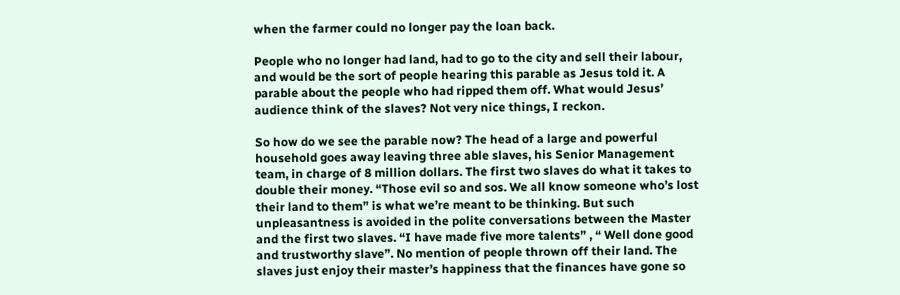when the farmer could no longer pay the loan back.

People who no longer had land, had to go to the city and sell their labour, and would be the sort of people hearing this parable as Jesus told it. A parable about the people who had ripped them off. What would Jesus’ audience think of the slaves? Not very nice things, I reckon.

So how do we see the parable now? The head of a large and powerful household goes away leaving three able slaves, his Senior Management team, in charge of 8 million dollars. The first two slaves do what it takes to double their money. “Those evil so and sos. We all know someone who’s lost their land to them” is what we’re meant to be thinking. But such unpleasantness is avoided in the polite conversations between the Master and the first two slaves. “I have made five more talents” , “ Well done good and trustworthy slave”. No mention of people thrown off their land. The slaves just enjoy their master’s happiness that the finances have gone so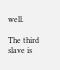well.

The third slave is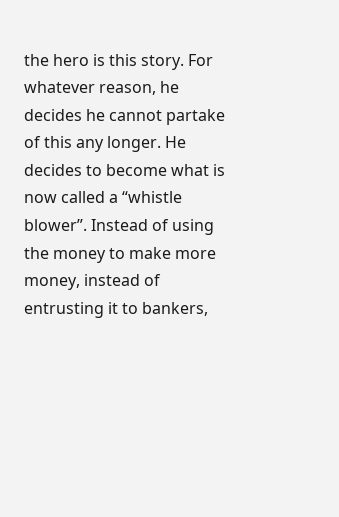the hero is this story. For whatever reason, he decides he cannot partake of this any longer. He decides to become what is now called a “whistle blower”. Instead of using the money to make more money, instead of entrusting it to bankers,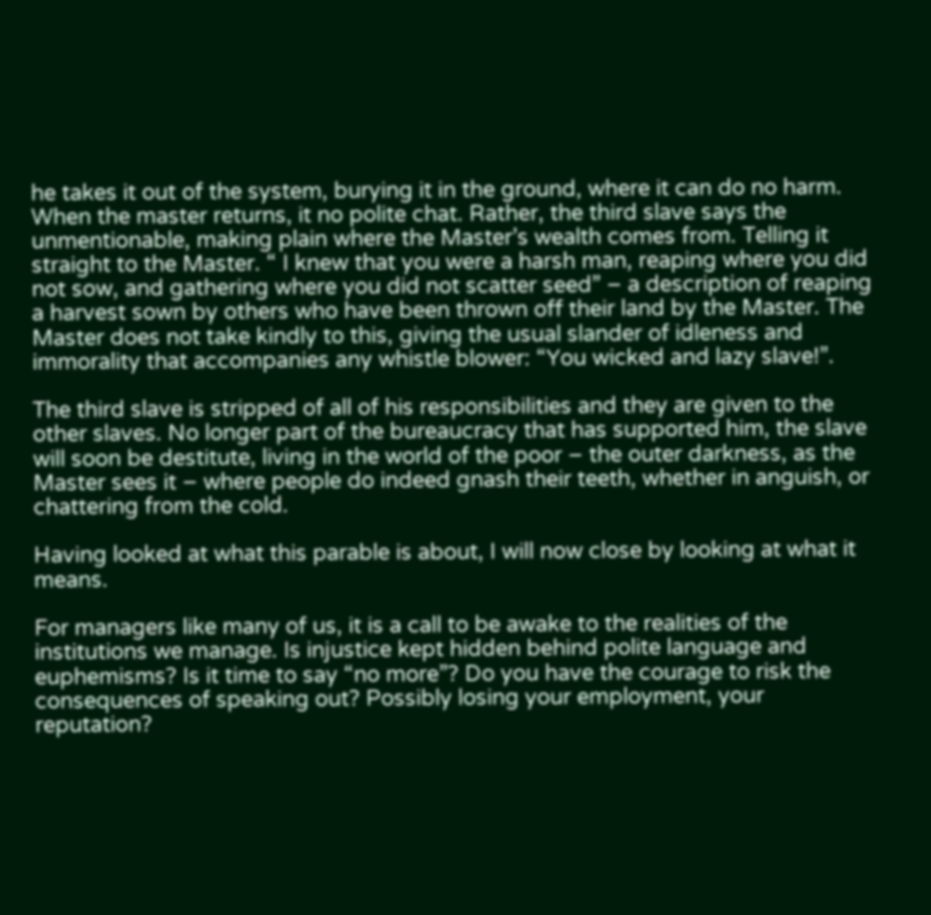he takes it out of the system, burying it in the ground, where it can do no harm. When the master returns, it no polite chat. Rather, the third slave says the unmentionable, making plain where the Master’s wealth comes from. Telling it straight to the Master. “ I knew that you were a harsh man, reaping where you did not sow, and gathering where you did not scatter seed” – a description of reaping a harvest sown by others who have been thrown off their land by the Master. The Master does not take kindly to this, giving the usual slander of idleness and immorality that accompanies any whistle blower: “You wicked and lazy slave!”.

The third slave is stripped of all of his responsibilities and they are given to the other slaves. No longer part of the bureaucracy that has supported him, the slave will soon be destitute, living in the world of the poor – the outer darkness, as the Master sees it – where people do indeed gnash their teeth, whether in anguish, or chattering from the cold.

Having looked at what this parable is about, I will now close by looking at what it means.

For managers like many of us, it is a call to be awake to the realities of the institutions we manage. Is injustice kept hidden behind polite language and euphemisms? Is it time to say “no more”? Do you have the courage to risk the consequences of speaking out? Possibly losing your employment, your reputation?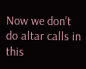Now we don’t do altar calls in this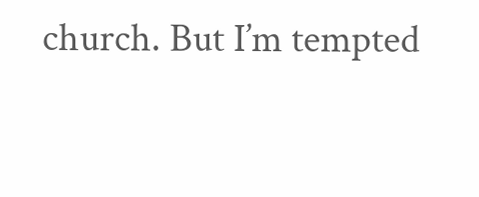church. But I’m tempted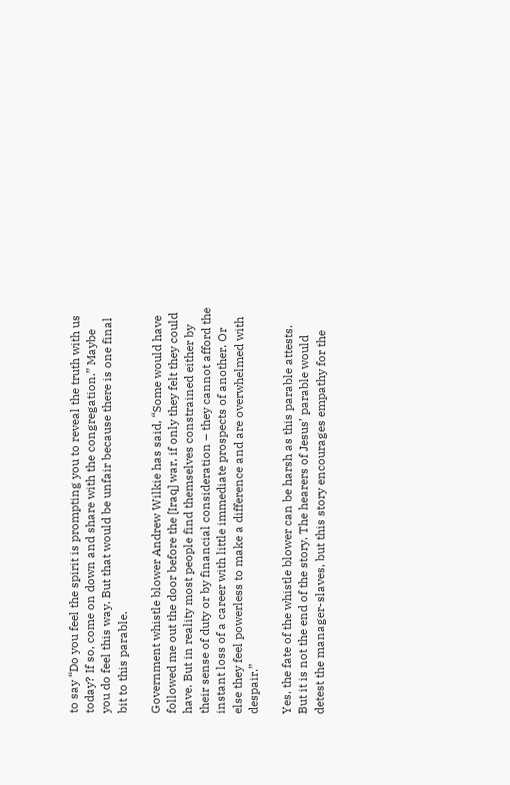to say “Do you feel the spirit is prompting you to reveal the truth with us today? If so, come on down and share with the congregation.” Maybe you do feel this way. But that would be unfair because there is one final bit to this parable.

Government whistle blower Andrew Wilkie has said, “Some would have followed me out the door before the [Iraq] war, if only they felt they could have. But in reality most people find themselves constrained either by their sense of duty or by financial consideration – they cannot afford the instant loss of a career with little immediate prospects of another. Or else they feel powerless to make a difference and are overwhelmed with despair.”

Yes, the fate of the whistle blower can be harsh as this parable attests. But it is not the end of the story. The hearers of Jesus’ parable would detest the manager-slaves, but this story encourages empathy for the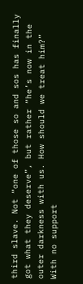third slave. Not “one of those so and sos has finally got what they deserve”, but rather “he’s now in the outer darkness with us. How should we treat him?” With no support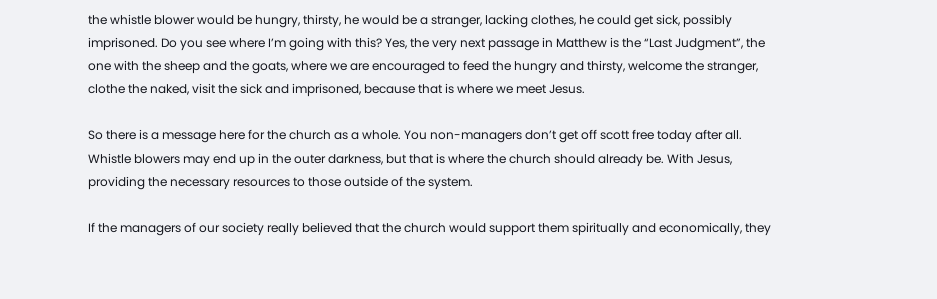the whistle blower would be hungry, thirsty, he would be a stranger, lacking clothes, he could get sick, possibly imprisoned. Do you see where I’m going with this? Yes, the very next passage in Matthew is the “Last Judgment”, the one with the sheep and the goats, where we are encouraged to feed the hungry and thirsty, welcome the stranger, clothe the naked, visit the sick and imprisoned, because that is where we meet Jesus.

So there is a message here for the church as a whole. You non-managers don’t get off scott free today after all. Whistle blowers may end up in the outer darkness, but that is where the church should already be. With Jesus, providing the necessary resources to those outside of the system.

If the managers of our society really believed that the church would support them spiritually and economically, they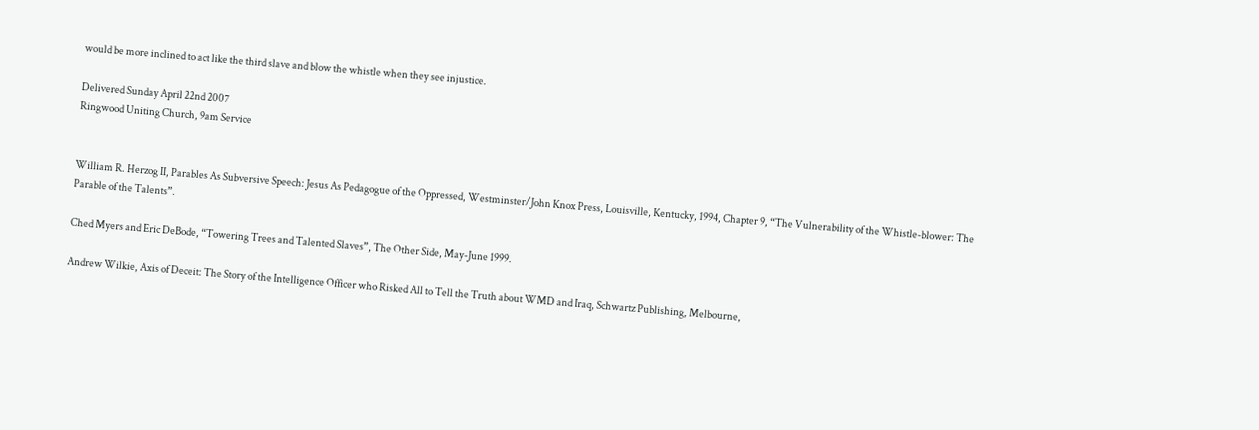would be more inclined to act like the third slave and blow the whistle when they see injustice.

Delivered Sunday April 22nd 2007
Ringwood Uniting Church, 9am Service


William R. Herzog II, Parables As Subversive Speech: Jesus As Pedagogue of the Oppressed, Westminster/John Knox Press, Louisville, Kentucky, 1994, Chapter 9, “The Vulnerability of the Whistle-blower: The Parable of the Talents”.

Ched Myers and Eric DeBode, “Towering Trees and Talented Slaves”, The Other Side, May-June 1999.

Andrew Wilkie, Axis of Deceit: The Story of the Intelligence Officer who Risked All to Tell the Truth about WMD and Iraq, Schwartz Publishing, Melbourne,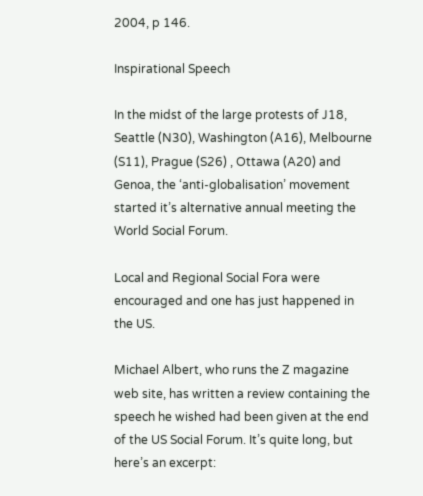2004, p 146.

Inspirational Speech

In the midst of the large protests of J18, Seattle (N30), Washington (A16), Melbourne (S11), Prague (S26) , Ottawa (A20) and Genoa, the ‘anti-globalisation’ movement started it’s alternative annual meeting the World Social Forum.

Local and Regional Social Fora were encouraged and one has just happened in the US.

Michael Albert, who runs the Z magazine web site, has written a review containing the speech he wished had been given at the end of the US Social Forum. It’s quite long, but here’s an excerpt: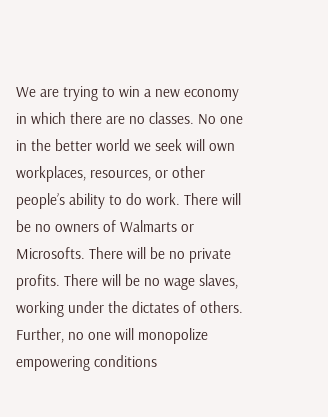We are trying to win a new economy in which there are no classes. No one in the better world we seek will own workplaces, resources, or other people’s ability to do work. There will be no owners of Walmarts or Microsofts. There will be no private profits. There will be no wage slaves, working under the dictates of others. Further, no one will monopolize empowering conditions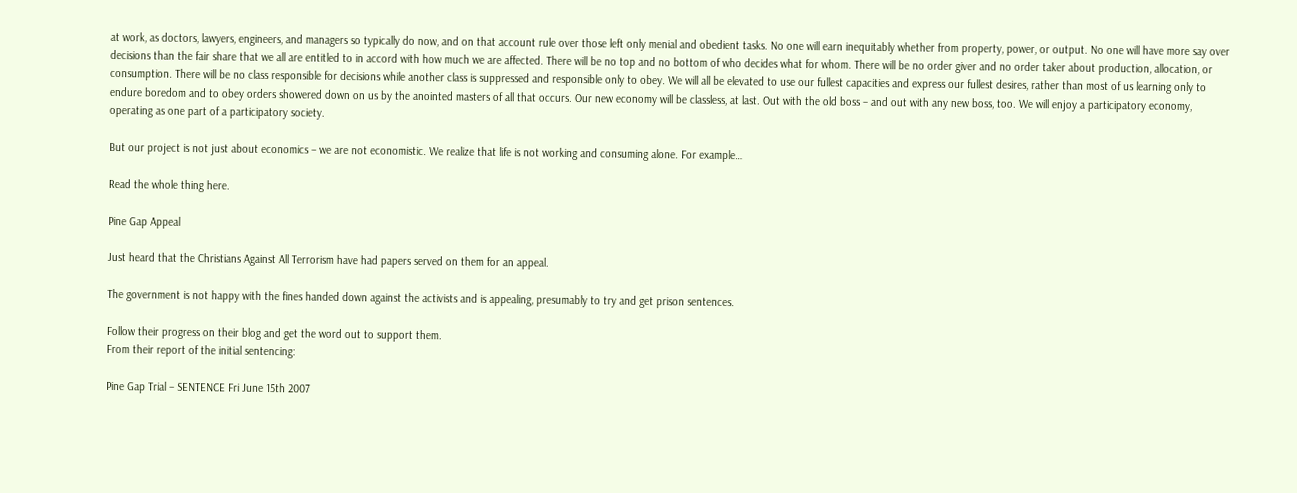at work, as doctors, lawyers, engineers, and managers so typically do now, and on that account rule over those left only menial and obedient tasks. No one will earn inequitably whether from property, power, or output. No one will have more say over decisions than the fair share that we all are entitled to in accord with how much we are affected. There will be no top and no bottom of who decides what for whom. There will be no order giver and no order taker about production, allocation, or consumption. There will be no class responsible for decisions while another class is suppressed and responsible only to obey. We will all be elevated to use our fullest capacities and express our fullest desires, rather than most of us learning only to endure boredom and to obey orders showered down on us by the anointed masters of all that occurs. Our new economy will be classless, at last. Out with the old boss – and out with any new boss, too. We will enjoy a participatory economy, operating as one part of a participatory society.

But our project is not just about economics – we are not economistic. We realize that life is not working and consuming alone. For example…

Read the whole thing here.

Pine Gap Appeal

Just heard that the Christians Against All Terrorism have had papers served on them for an appeal.

The government is not happy with the fines handed down against the activists and is appealing, presumably to try and get prison sentences.

Follow their progress on their blog and get the word out to support them.
From their report of the initial sentencing:

Pine Gap Trial – SENTENCE Fri June 15th 2007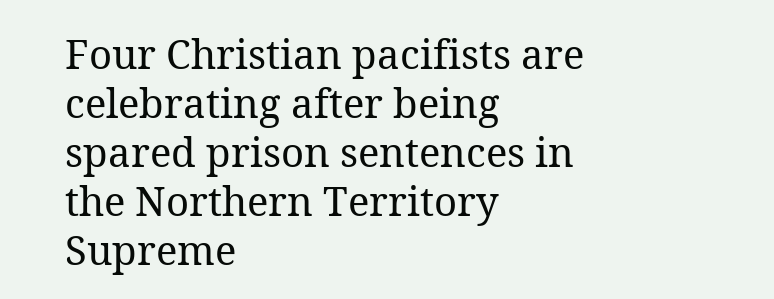Four Christian pacifists are celebrating after being spared prison sentences in the Northern Territory Supreme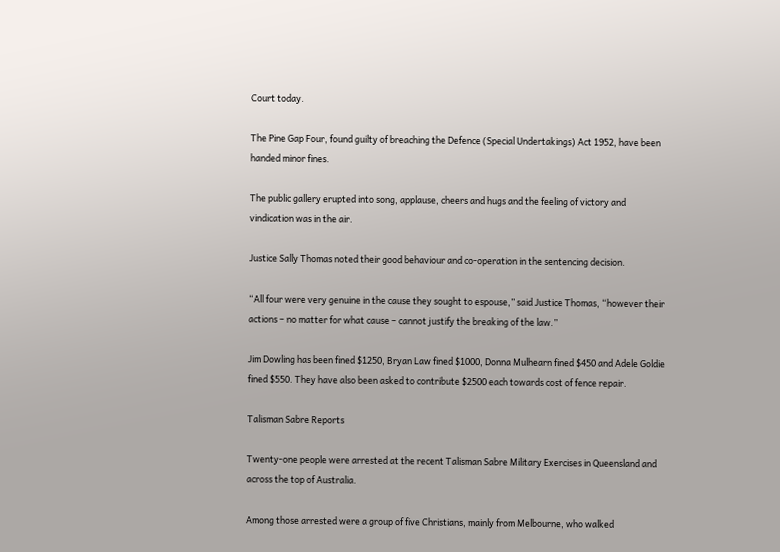Court today.

The Pine Gap Four, found guilty of breaching the Defence (Special Undertakings) Act 1952, have been handed minor fines.

The public gallery erupted into song, applause, cheers and hugs and the feeling of victory and vindication was in the air.

Justice Sally Thomas noted their good behaviour and co-operation in the sentencing decision.

“All four were very genuine in the cause they sought to espouse,” said Justice Thomas, “however their actions – no matter for what cause – cannot justify the breaking of the law.”

Jim Dowling has been fined $1250, Bryan Law fined $1000, Donna Mulhearn fined $450 and Adele Goldie fined $550. They have also been asked to contribute $2500 each towards cost of fence repair.

Talisman Sabre Reports

Twenty-one people were arrested at the recent Talisman Sabre Military Exercises in Queensland and across the top of Australia.

Among those arrested were a group of five Christians, mainly from Melbourne, who walked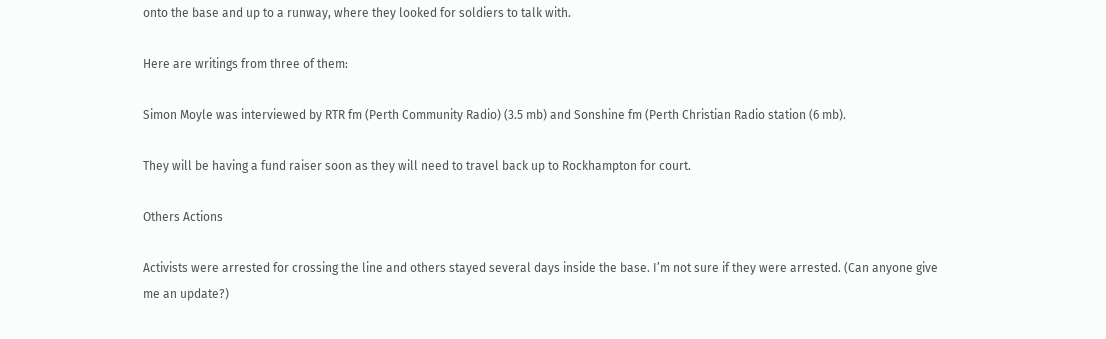onto the base and up to a runway, where they looked for soldiers to talk with.

Here are writings from three of them:

Simon Moyle was interviewed by RTR fm (Perth Community Radio) (3.5 mb) and Sonshine fm (Perth Christian Radio station (6 mb).

They will be having a fund raiser soon as they will need to travel back up to Rockhampton for court.

Others Actions

Activists were arrested for crossing the line and others stayed several days inside the base. I’m not sure if they were arrested. (Can anyone give me an update?)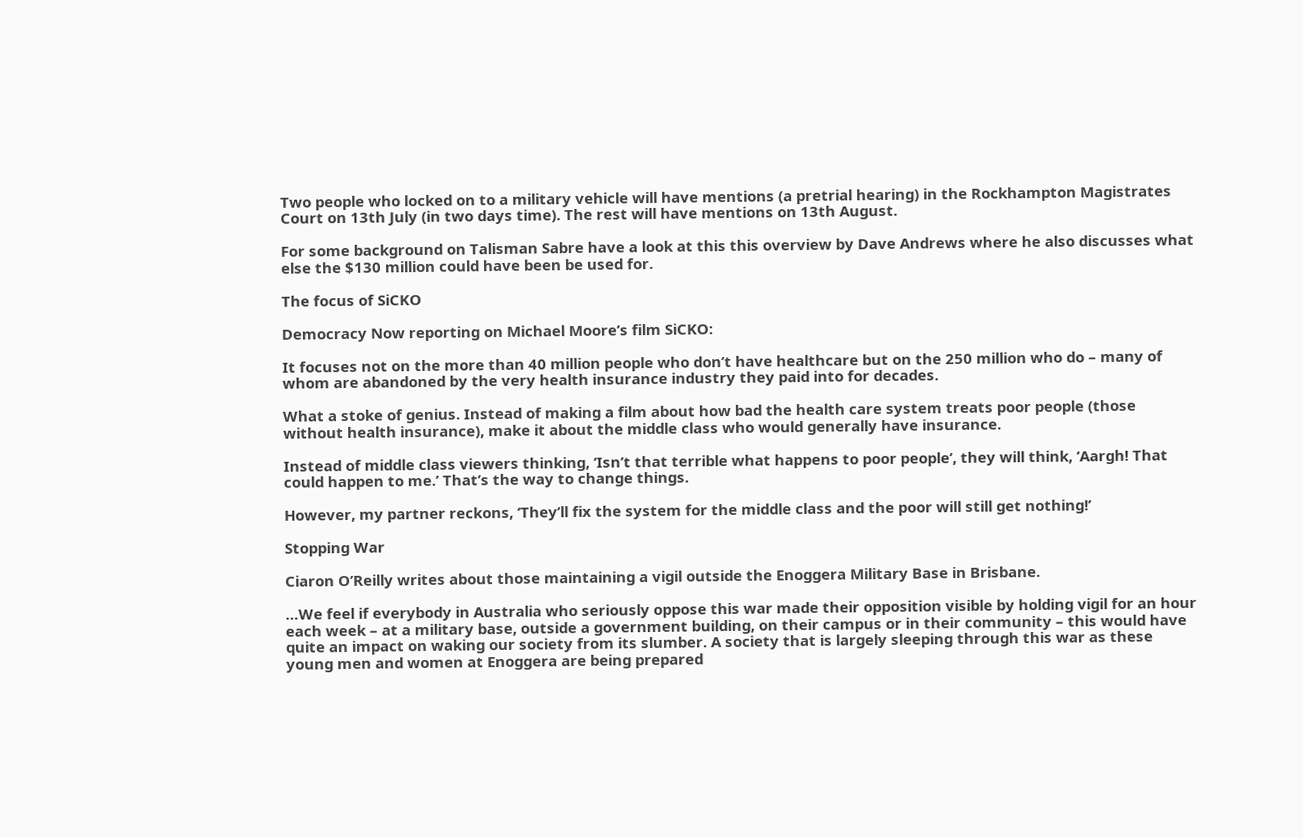Two people who locked on to a military vehicle will have mentions (a pretrial hearing) in the Rockhampton Magistrates Court on 13th July (in two days time). The rest will have mentions on 13th August.

For some background on Talisman Sabre have a look at this this overview by Dave Andrews where he also discusses what else the $130 million could have been be used for.

The focus of SiCKO

Democracy Now reporting on Michael Moore’s film SiCKO:

It focuses not on the more than 40 million people who don’t have healthcare but on the 250 million who do – many of whom are abandoned by the very health insurance industry they paid into for decades.

What a stoke of genius. Instead of making a film about how bad the health care system treats poor people (those without health insurance), make it about the middle class who would generally have insurance.

Instead of middle class viewers thinking, ‘Isn’t that terrible what happens to poor people’, they will think, ‘Aargh! That could happen to me.’ That’s the way to change things.

However, my partner reckons, ‘They’ll fix the system for the middle class and the poor will still get nothing!’

Stopping War

Ciaron O’Reilly writes about those maintaining a vigil outside the Enoggera Military Base in Brisbane.

…We feel if everybody in Australia who seriously oppose this war made their opposition visible by holding vigil for an hour each week – at a military base, outside a government building, on their campus or in their community – this would have quite an impact on waking our society from its slumber. A society that is largely sleeping through this war as these young men and women at Enoggera are being prepared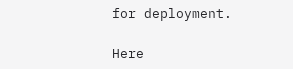for deployment.

Here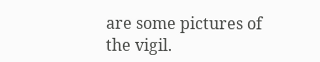are some pictures of the vigil.